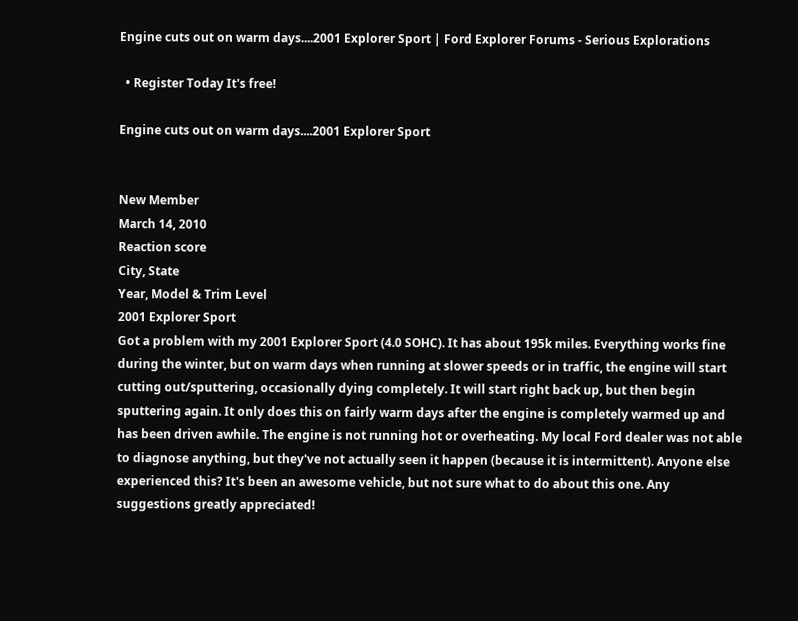Engine cuts out on warm days....2001 Explorer Sport | Ford Explorer Forums - Serious Explorations

  • Register Today It's free!

Engine cuts out on warm days....2001 Explorer Sport


New Member
March 14, 2010
Reaction score
City, State
Year, Model & Trim Level
2001 Explorer Sport
Got a problem with my 2001 Explorer Sport (4.0 SOHC). It has about 195k miles. Everything works fine during the winter, but on warm days when running at slower speeds or in traffic, the engine will start cutting out/sputtering, occasionally dying completely. It will start right back up, but then begin sputtering again. It only does this on fairly warm days after the engine is completely warmed up and has been driven awhile. The engine is not running hot or overheating. My local Ford dealer was not able to diagnose anything, but they've not actually seen it happen (because it is intermittent). Anyone else experienced this? It's been an awesome vehicle, but not sure what to do about this one. Any suggestions greatly appreciated!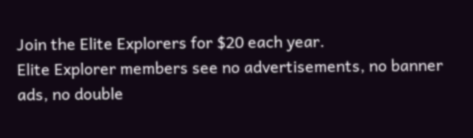Join the Elite Explorers for $20 each year.
Elite Explorer members see no advertisements, no banner ads, no double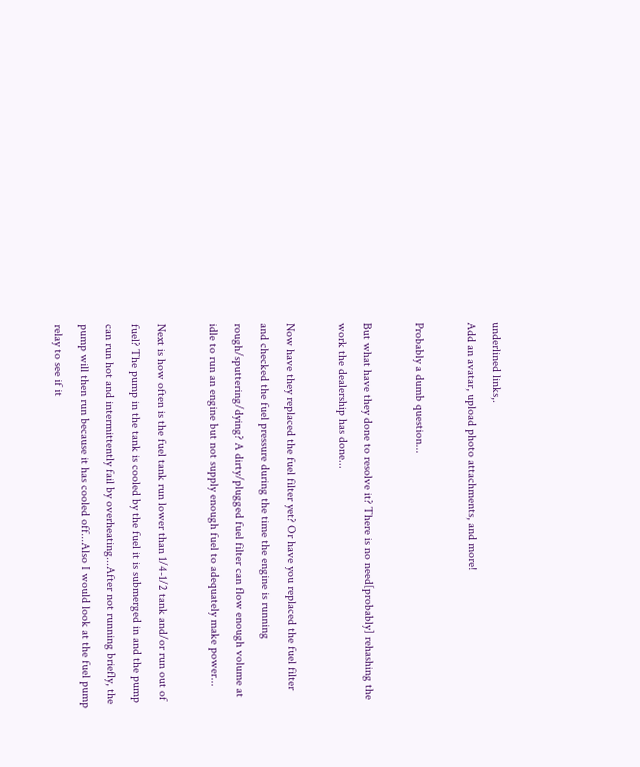underlined links,.
Add an avatar, upload photo attachments, and more!

Probably a dumb question...

But what have they done to resolve it? There is no need[probably] rehashing the work the dealership has done...

Now have they replaced the fuel filter yet? Or have you replaced the fuel filter and checked the fuel pressure during the time the engine is running rough/sputtering/dying? A dirty/plugged fuel filter can flow enough volume at idle to run an engine but not supply enough fuel to adequately make power...

Next is how often is the fuel tank run lower than 1/4-1/2 tank and/or run out of fuel? The pump in the tank is cooled by the fuel it is submerged in and the pump can run hot and intermittently fail by overheating...After not running briefly, the pump will then run because it has cooled off...Also I would look at the fuel pump relay to see if it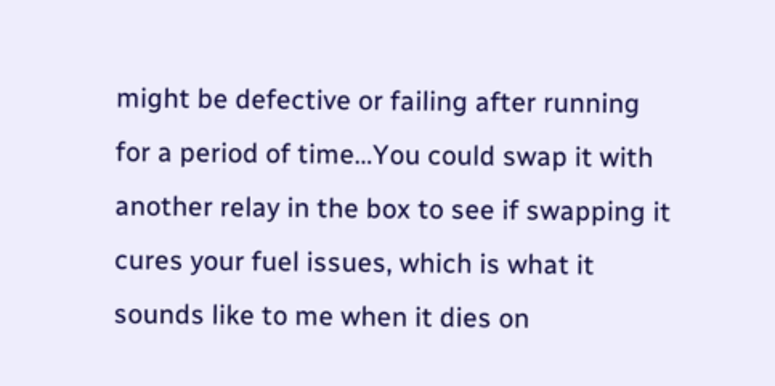might be defective or failing after running for a period of time...You could swap it with another relay in the box to see if swapping it cures your fuel issues, which is what it sounds like to me when it dies on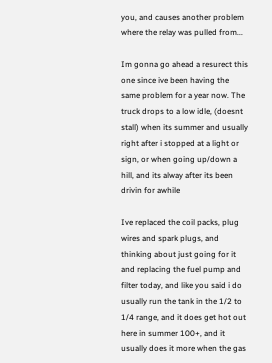you, and causes another problem where the relay was pulled from...

Im gonna go ahead a resurect this one since ive been having the same problem for a year now. The truck drops to a low idle, (doesnt stall) when its summer and usually right after i stopped at a light or sign, or when going up/down a hill, and its alway after its been drivin for awhile

Ive replaced the coil packs, plug wires and spark plugs, and thinking about just going for it and replacing the fuel pump and filter today, and like you said i do usually run the tank in the 1/2 to 1/4 range, and it does get hot out here in summer 100+, and it usually does it more when the gas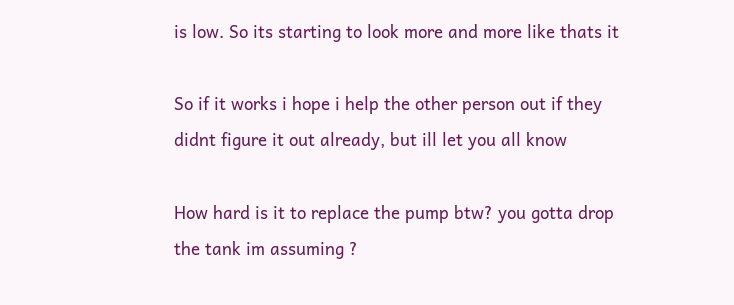is low. So its starting to look more and more like thats it

So if it works i hope i help the other person out if they didnt figure it out already, but ill let you all know

How hard is it to replace the pump btw? you gotta drop the tank im assuming ?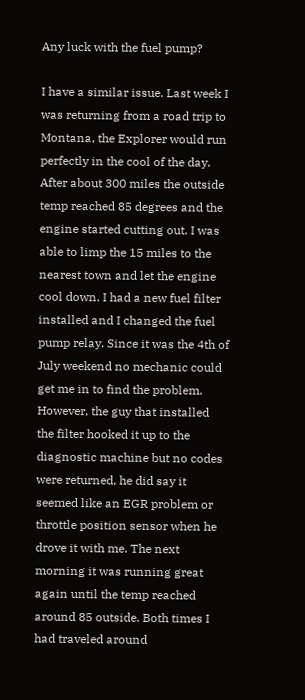Any luck with the fuel pump?

I have a similar issue. Last week I was returning from a road trip to Montana, the Explorer would run perfectly in the cool of the day. After about 300 miles the outside temp reached 85 degrees and the engine started cutting out. I was able to limp the 15 miles to the nearest town and let the engine cool down. I had a new fuel filter installed and I changed the fuel pump relay. Since it was the 4th of July weekend no mechanic could get me in to find the problem. However, the guy that installed the filter hooked it up to the diagnostic machine but no codes were returned, he did say it seemed like an EGR problem or throttle position sensor when he drove it with me. The next morning it was running great again until the temp reached around 85 outside. Both times I had traveled around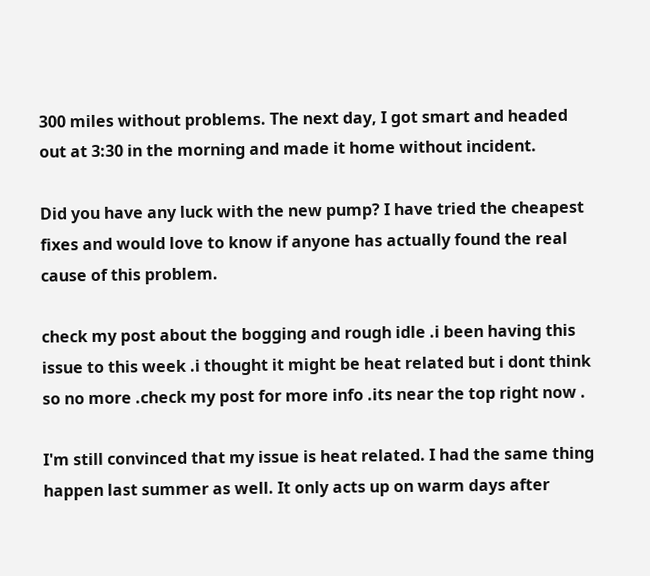300 miles without problems. The next day, I got smart and headed out at 3:30 in the morning and made it home without incident.

Did you have any luck with the new pump? I have tried the cheapest fixes and would love to know if anyone has actually found the real cause of this problem.

check my post about the bogging and rough idle .i been having this issue to this week .i thought it might be heat related but i dont think so no more .check my post for more info .its near the top right now .

I'm still convinced that my issue is heat related. I had the same thing happen last summer as well. It only acts up on warm days after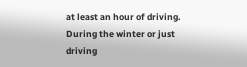at least an hour of driving. During the winter or just driving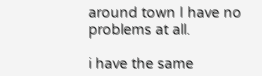around town I have no problems at all.

i have the same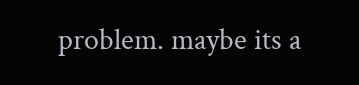problem. maybe its a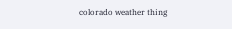colorado weather thing